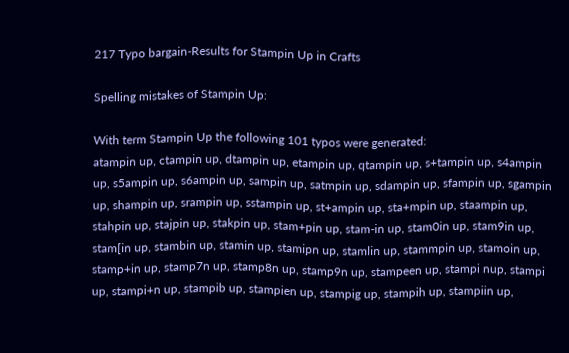217 Typo bargain-Results for Stampin Up in Crafts

Spelling mistakes of Stampin Up:

With term Stampin Up the following 101 typos were generated:
atampin up, ctampin up, dtampin up, etampin up, qtampin up, s+tampin up, s4ampin up, s5ampin up, s6ampin up, sampin up, satmpin up, sdampin up, sfampin up, sgampin up, shampin up, srampin up, sstampin up, st+ampin up, sta+mpin up, staampin up, stahpin up, stajpin up, stakpin up, stam+pin up, stam-in up, stam0in up, stam9in up, stam[in up, stambin up, stamin up, stamipn up, stamlin up, stammpin up, stamoin up, stamp+in up, stamp7n up, stamp8n up, stamp9n up, stampeen up, stampi nup, stampi up, stampi+n up, stampib up, stampien up, stampig up, stampih up, stampiin up,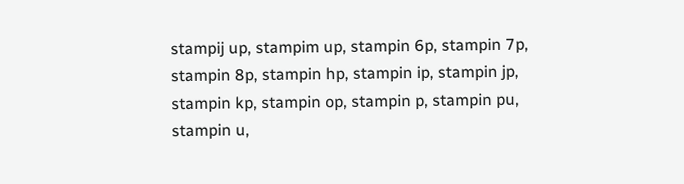stampij up, stampim up, stampin 6p, stampin 7p, stampin 8p, stampin hp, stampin ip, stampin jp, stampin kp, stampin op, stampin p, stampin pu, stampin u,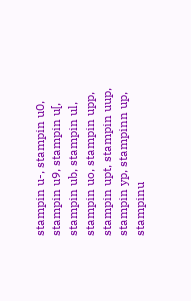stampin u-, stampin u0, stampin u9, stampin u[, stampin ub, stampin ul, stampin uo, stampin upp, stampin upt, stampin uup, stampin yp, stampinn up, stampinu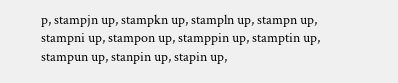p, stampjn up, stampkn up, stampln up, stampn up, stampni up, stampon up, stamppin up, stamptin up, stampun up, stanpin up, stapin up,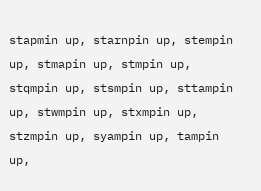stapmin up, starnpin up, stempin up, stmapin up, stmpin up, stqmpin up, stsmpin up, sttampin up, stwmpin up, stxmpin up, stzmpin up, syampin up, tampin up,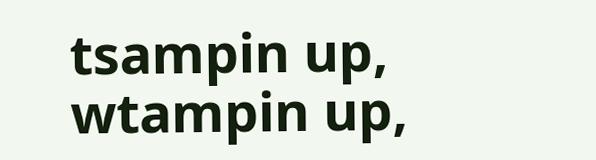tsampin up, wtampin up,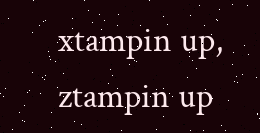xtampin up, ztampin up